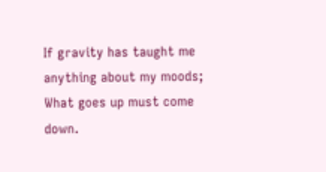If gravity has taught me anything about my moods; What goes up must come down.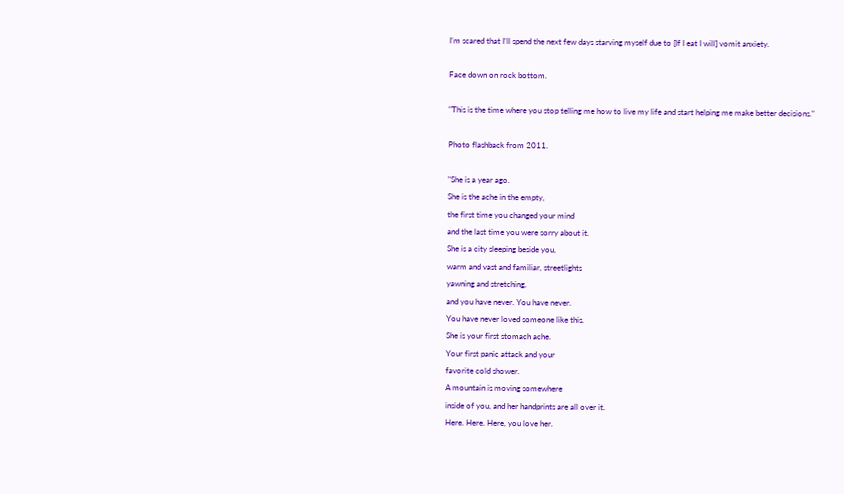I’m scared that I’ll spend the next few days starving myself due to [If I eat I will] vomit anxiety.

Face down on rock bottom.

"This is the time where you stop telling me how to live my life and start helping me make better decisions."

Photo flashback from 2011.

"She is a year ago.
She is the ache in the empty,
the first time you changed your mind
and the last time you were sorry about it.
She is a city sleeping beside you,
warm and vast and familiar, streetlights
yawning and stretching,
and you have never. You have never.
You have never loved someone like this.
She is your first stomach ache.
Your first panic attack and your
favorite cold shower.
A mountain is moving somewhere
inside of you, and her handprints are all over it.
Here. Here. Here, you love her.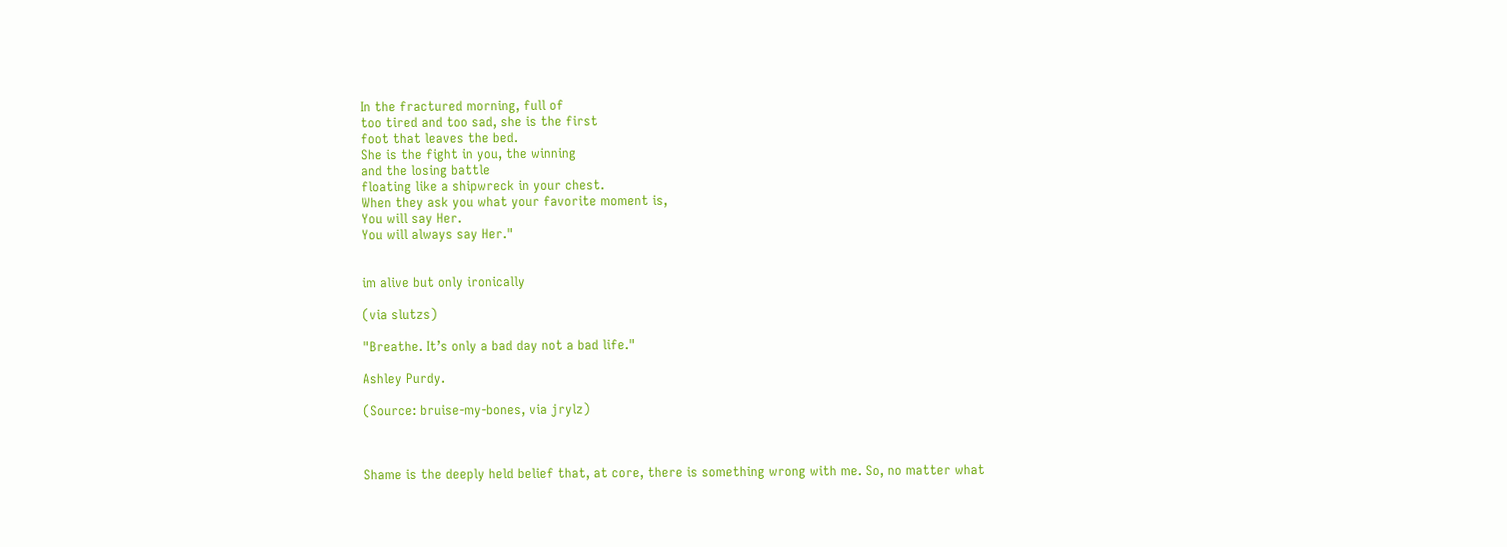In the fractured morning, full of
too tired and too sad, she is the first
foot that leaves the bed.
She is the fight in you, the winning
and the losing battle
floating like a shipwreck in your chest.
When they ask you what your favorite moment is,
You will say Her.
You will always say Her."


im alive but only ironically

(via slutzs)

"Breathe. It’s only a bad day not a bad life."

Ashley Purdy.

(Source: bruise-my-bones, via jrylz)



Shame is the deeply held belief that, at core, there is something wrong with me. So, no matter what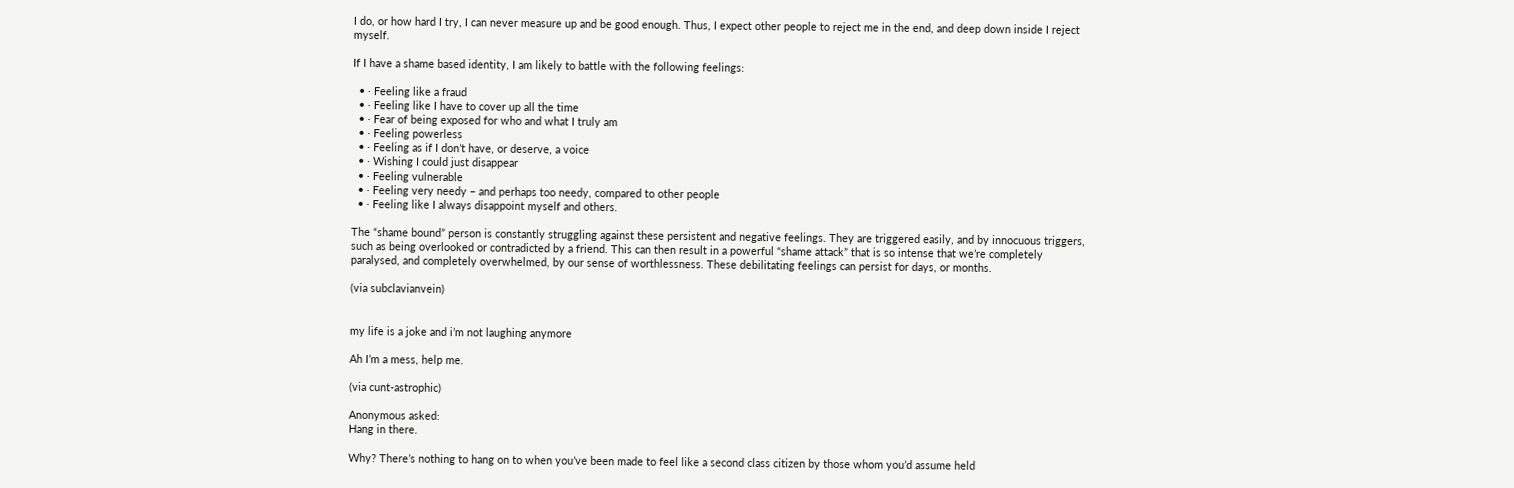I do, or how hard I try, I can never measure up and be good enough. Thus, I expect other people to reject me in the end, and deep down inside I reject myself.

If I have a shame based identity, I am likely to battle with the following feelings:

  • · Feeling like a fraud
  • · Feeling like I have to cover up all the time
  • · Fear of being exposed for who and what I truly am
  • · Feeling powerless
  • · Feeling as if I don’t have, or deserve, a voice
  • · Wishing I could just disappear
  • · Feeling vulnerable
  • · Feeling very needy – and perhaps too needy, compared to other people
  • · Feeling like I always disappoint myself and others.

The “shame bound” person is constantly struggling against these persistent and negative feelings. They are triggered easily, and by innocuous triggers, such as being overlooked or contradicted by a friend. This can then result in a powerful “shame attack” that is so intense that we’re completely paralysed, and completely overwhelmed, by our sense of worthlessness. These debilitating feelings can persist for days, or months.

(via subclavianvein)


my life is a joke and i’m not laughing anymore

Ah I’m a mess, help me.

(via cunt-astrophic)

Anonymous asked:
Hang in there.

Why? There’s nothing to hang on to when you’ve been made to feel like a second class citizen by those whom you’d assume held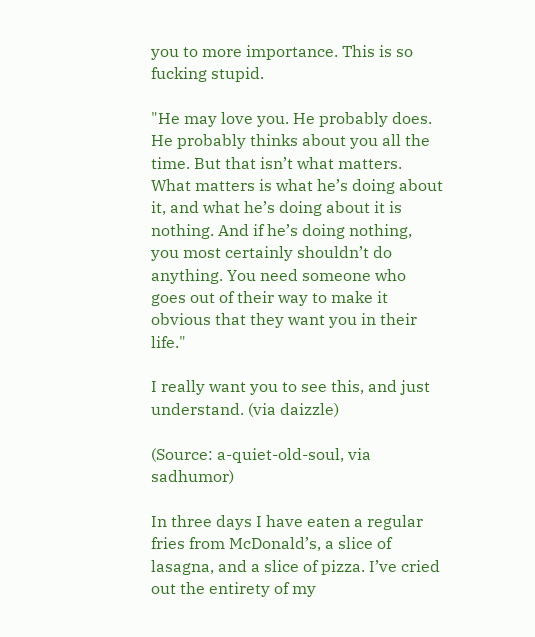you to more importance. This is so fucking stupid.

"He may love you. He probably does. He probably thinks about you all the time. But that isn’t what matters. What matters is what he’s doing about it, and what he’s doing about it is nothing. And if he’s doing nothing, you most certainly shouldn’t do anything. You need someone who goes out of their way to make it obvious that they want you in their life."

I really want you to see this, and just understand. (via daizzle)

(Source: a-quiet-old-soul, via sadhumor)

In three days I have eaten a regular fries from McDonald’s, a slice of lasagna, and a slice of pizza. I’ve cried out the entirety of my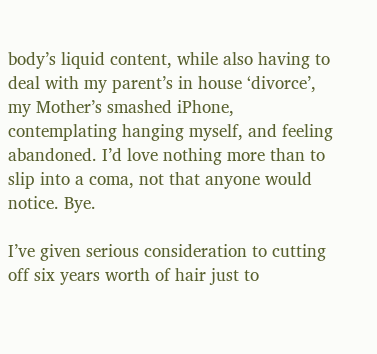body’s liquid content, while also having to deal with my parent’s in house ‘divorce’, my Mother’s smashed iPhone, contemplating hanging myself, and feeling abandoned. I’d love nothing more than to slip into a coma, not that anyone would notice. Bye.

I’ve given serious consideration to cutting off six years worth of hair just to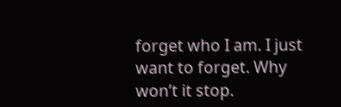forget who I am. I just want to forget. Why won’t it stop.